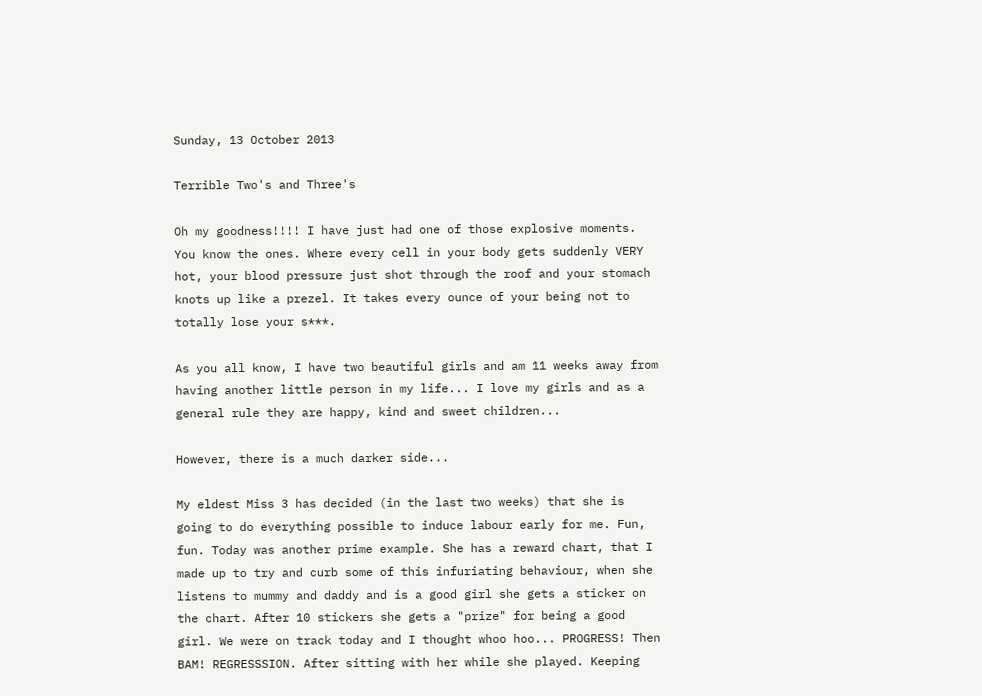Sunday, 13 October 2013

Terrible Two's and Three's

Oh my goodness!!!! I have just had one of those explosive moments. You know the ones. Where every cell in your body gets suddenly VERY hot, your blood pressure just shot through the roof and your stomach knots up like a prezel. It takes every ounce of your being not to totally lose your s***.

As you all know, I have two beautiful girls and am 11 weeks away from having another little person in my life... I love my girls and as a general rule they are happy, kind and sweet children...

However, there is a much darker side...

My eldest Miss 3 has decided (in the last two weeks) that she is going to do everything possible to induce labour early for me. Fun, fun. Today was another prime example. She has a reward chart, that I made up to try and curb some of this infuriating behaviour, when she listens to mummy and daddy and is a good girl she gets a sticker on the chart. After 10 stickers she gets a "prize" for being a good girl. We were on track today and I thought whoo hoo... PROGRESS! Then BAM! REGRESSSION. After sitting with her while she played. Keeping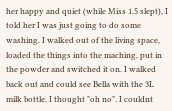her happy and quiet (while Miss 1.5 slept), I told her I was just going to do some washing. I walked out of the living space, loaded the things into the maching, put in the powder and switched it on. I walked back out and could see Bella with the 3L milk bottle. I thought "oh no". I couldnt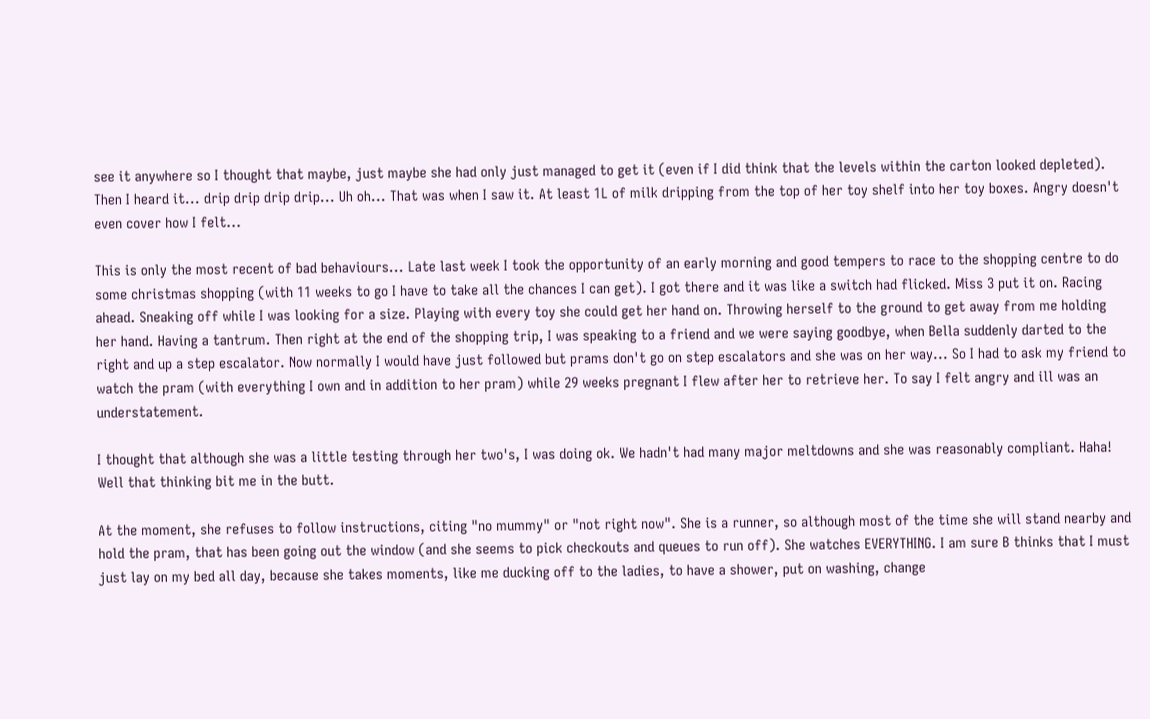see it anywhere so I thought that maybe, just maybe she had only just managed to get it (even if I did think that the levels within the carton looked depleted). Then I heard it... drip drip drip drip... Uh oh... That was when I saw it. At least 1L of milk dripping from the top of her toy shelf into her toy boxes. Angry doesn't even cover how I felt...

This is only the most recent of bad behaviours... Late last week I took the opportunity of an early morning and good tempers to race to the shopping centre to do some christmas shopping (with 11 weeks to go I have to take all the chances I can get). I got there and it was like a switch had flicked. Miss 3 put it on. Racing ahead. Sneaking off while I was looking for a size. Playing with every toy she could get her hand on. Throwing herself to the ground to get away from me holding her hand. Having a tantrum. Then right at the end of the shopping trip, I was speaking to a friend and we were saying goodbye, when Bella suddenly darted to the right and up a step escalator. Now normally I would have just followed but prams don't go on step escalators and she was on her way... So I had to ask my friend to watch the pram (with everything I own and in addition to her pram) while 29 weeks pregnant I flew after her to retrieve her. To say I felt angry and ill was an understatement.

I thought that although she was a little testing through her two's, I was doing ok. We hadn't had many major meltdowns and she was reasonably compliant. Haha! Well that thinking bit me in the butt.

At the moment, she refuses to follow instructions, citing "no mummy" or "not right now". She is a runner, so although most of the time she will stand nearby and hold the pram, that has been going out the window (and she seems to pick checkouts and queues to run off). She watches EVERYTHING. I am sure B thinks that I must just lay on my bed all day, because she takes moments, like me ducking off to the ladies, to have a shower, put on washing, change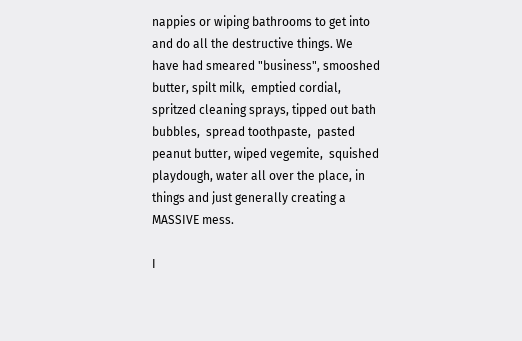nappies or wiping bathrooms to get into and do all the destructive things. We have had smeared "business", smooshed butter, spilt milk,  emptied cordial, spritzed cleaning sprays, tipped out bath bubbles,  spread toothpaste,  pasted peanut butter, wiped vegemite,  squished playdough, water all over the place, in things and just generally creating a MASSIVE mess.

I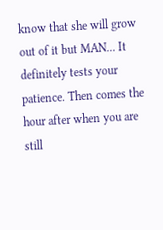know that she will grow out of it but MAN... It definitely tests your patience. Then comes the hour after when you are still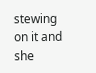stewing on it and she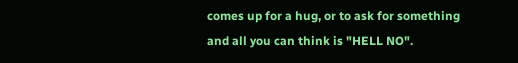comes up for a hug, or to ask for something and all you can think is "HELL NO".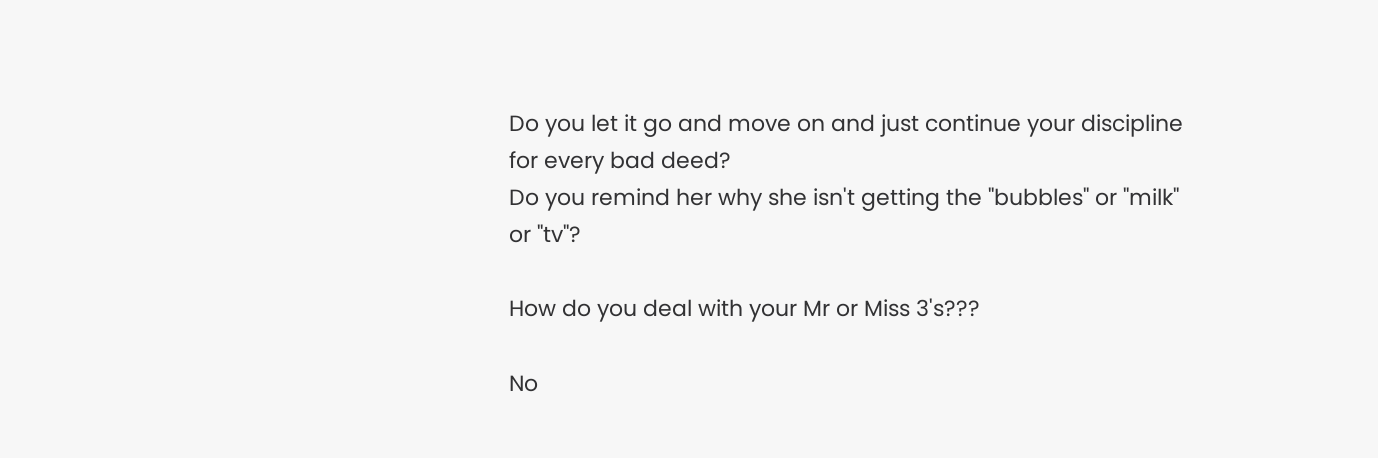Do you let it go and move on and just continue your discipline for every bad deed?
Do you remind her why she isn't getting the "bubbles" or "milk" or "tv"?

How do you deal with your Mr or Miss 3's???

No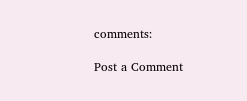comments:

Post a Comment